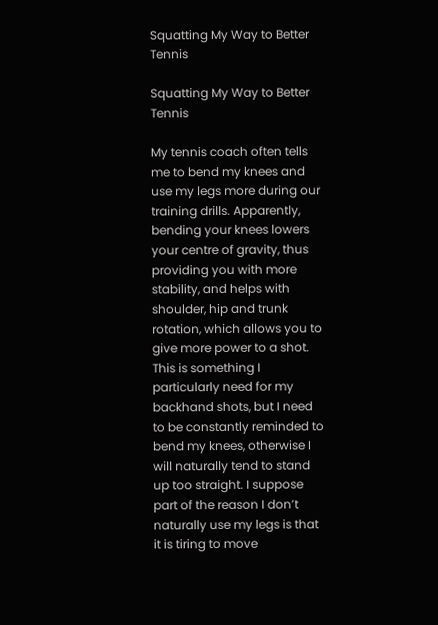Squatting My Way to Better Tennis

Squatting My Way to Better Tennis

My tennis coach often tells me to bend my knees and use my legs more during our training drills. Apparently, bending your knees lowers your centre of gravity, thus providing you with more stability, and helps with shoulder, hip and trunk rotation, which allows you to give more power to a shot. This is something I particularly need for my backhand shots, but I need to be constantly reminded to bend my knees, otherwise I will naturally tend to stand up too straight. I suppose part of the reason I don’t naturally use my legs is that it is tiring to move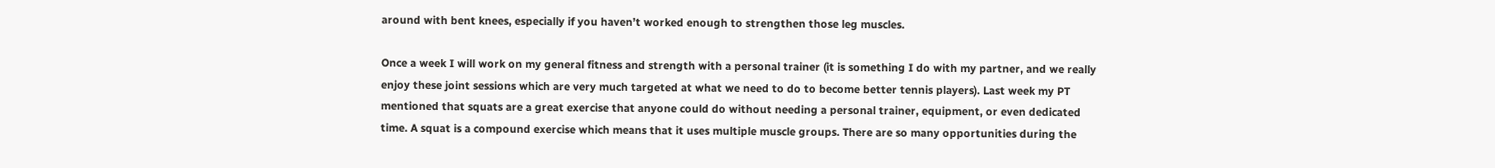around with bent knees, especially if you haven’t worked enough to strengthen those leg muscles.

Once a week I will work on my general fitness and strength with a personal trainer (it is something I do with my partner, and we really enjoy these joint sessions which are very much targeted at what we need to do to become better tennis players). Last week my PT mentioned that squats are a great exercise that anyone could do without needing a personal trainer, equipment, or even dedicated time. A squat is a compound exercise which means that it uses multiple muscle groups. There are so many opportunities during the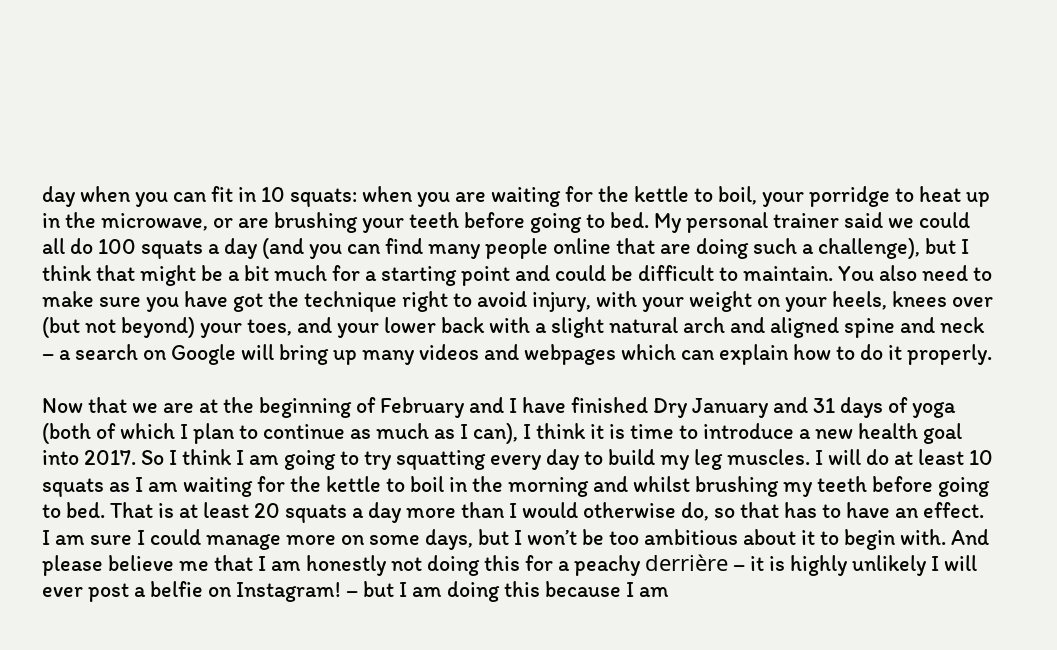day when you can fit in 10 squats: when you are waiting for the kettle to boil, your porridge to heat up in the microwave, or are brushing your teeth before going to bed. My personal trainer said we could all do 100 squats a day (and you can find many people online that are doing such a challenge), but I think that might be a bit much for a starting point and could be difficult to maintain. You also need to make sure you have got the technique right to avoid injury, with your weight on your heels, knees over (but not beyond) your toes, and your lower back with a slight natural arch and aligned spine and neck – a search on Google will bring up many videos and webpages which can explain how to do it properly.

Now that we are at the beginning of February and I have finished Dry January and 31 days of yoga (both of which I plan to continue as much as I can), I think it is time to introduce a new health goal into 2017. So I think I am going to try squatting every day to build my leg muscles. I will do at least 10 squats as I am waiting for the kettle to boil in the morning and whilst brushing my teeth before going to bed. That is at least 20 squats a day more than I would otherwise do, so that has to have an effect. I am sure I could manage more on some days, but I won’t be too ambitious about it to begin with. And please believe me that I am honestly not doing this for a peachy derrière – it is highly unlikely I will ever post a belfie on Instagram! – but I am doing this because I am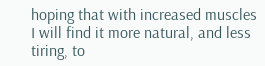hoping that with increased muscles I will find it more natural, and less tiring, to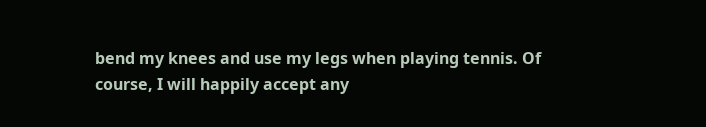bend my knees and use my legs when playing tennis. Of course, I will happily accept any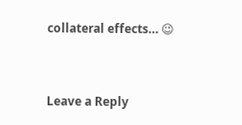collateral effects… 😉


Leave a Reply